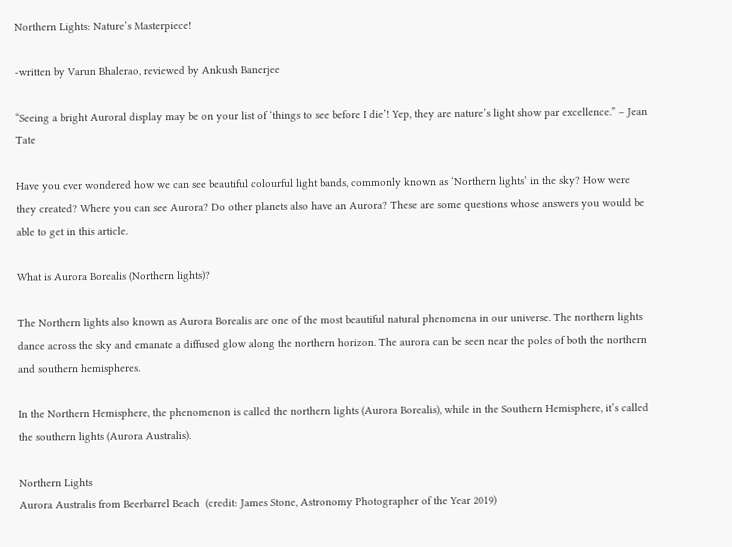Northern Lights: Nature’s Masterpiece!

-written by Varun Bhalerao, reviewed by Ankush Banerjee

“Seeing a bright Auroral display may be on your list of ‘things to see before I die’! Yep, they are nature’s light show par excellence.” – Jean Tate

Have you ever wondered how we can see beautiful colourful light bands, commonly known as ‘Northern lights’ in the sky? How were they created? Where you can see Aurora? Do other planets also have an Aurora? These are some questions whose answers you would be able to get in this article.

What is Aurora Borealis (Northern lights)?

The Northern lights also known as Aurora Borealis are one of the most beautiful natural phenomena in our universe. The northern lights dance across the sky and emanate a diffused glow along the northern horizon. The aurora can be seen near the poles of both the northern and southern hemispheres.

In the Northern Hemisphere, the phenomenon is called the northern lights (Aurora Borealis), while in the Southern Hemisphere, it’s called the southern lights (Aurora Australis).

Northern Lights
Aurora Australis from Beerbarrel Beach  (credit: James Stone, Astronomy Photographer of the Year 2019)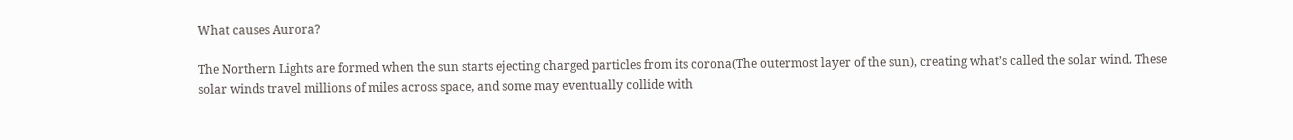What causes Aurora?

The Northern Lights are formed when the sun starts ejecting charged particles from its corona(The outermost layer of the sun), creating what’s called the solar wind. These solar winds travel millions of miles across space, and some may eventually collide with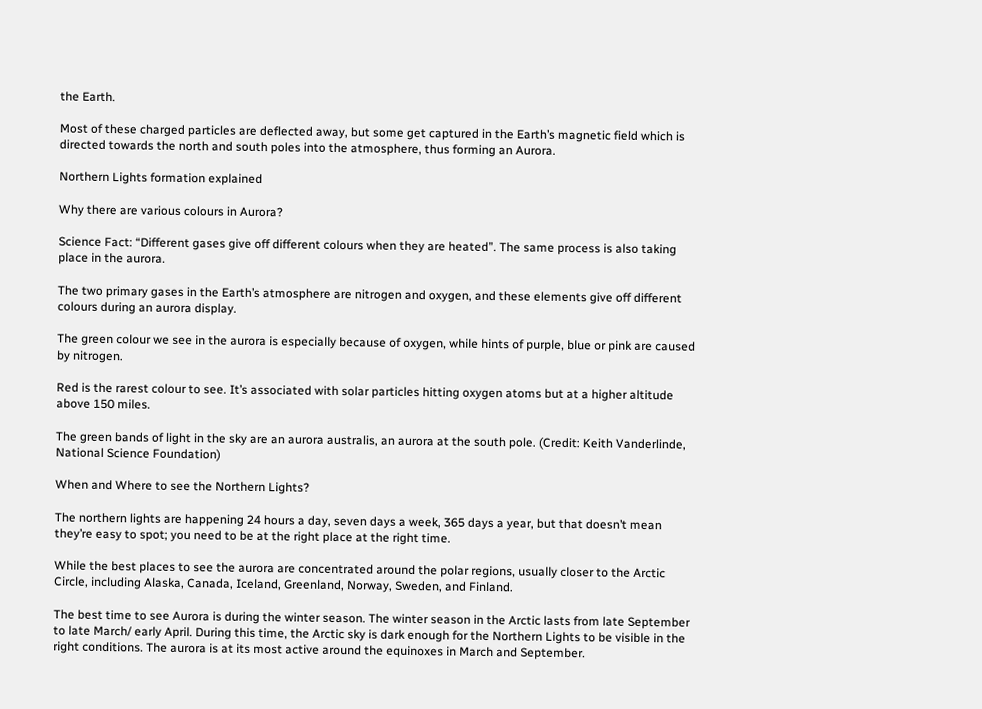the Earth.

Most of these charged particles are deflected away, but some get captured in the Earth’s magnetic field which is directed towards the north and south poles into the atmosphere, thus forming an Aurora.

Northern Lights formation explained

Why there are various colours in Aurora?

Science Fact: “Different gases give off different colours when they are heated”. The same process is also taking place in the aurora.

The two primary gases in the Earth’s atmosphere are nitrogen and oxygen, and these elements give off different colours during an aurora display.

The green colour we see in the aurora is especially because of oxygen, while hints of purple, blue or pink are caused by nitrogen.

Red is the rarest colour to see. It’s associated with solar particles hitting oxygen atoms but at a higher altitude above 150 miles.

The green bands of light in the sky are an aurora australis, an aurora at the south pole. (Credit: Keith Vanderlinde, National Science Foundation)

When and Where to see the Northern Lights?

The northern lights are happening 24 hours a day, seven days a week, 365 days a year, but that doesn’t mean they’re easy to spot; you need to be at the right place at the right time.

While the best places to see the aurora are concentrated around the polar regions, usually closer to the Arctic Circle, including Alaska, Canada, Iceland, Greenland, Norway, Sweden, and Finland.

The best time to see Aurora is during the winter season. The winter season in the Arctic lasts from late September to late March/ early April. During this time, the Arctic sky is dark enough for the Northern Lights to be visible in the right conditions. The aurora is at its most active around the equinoxes in March and September.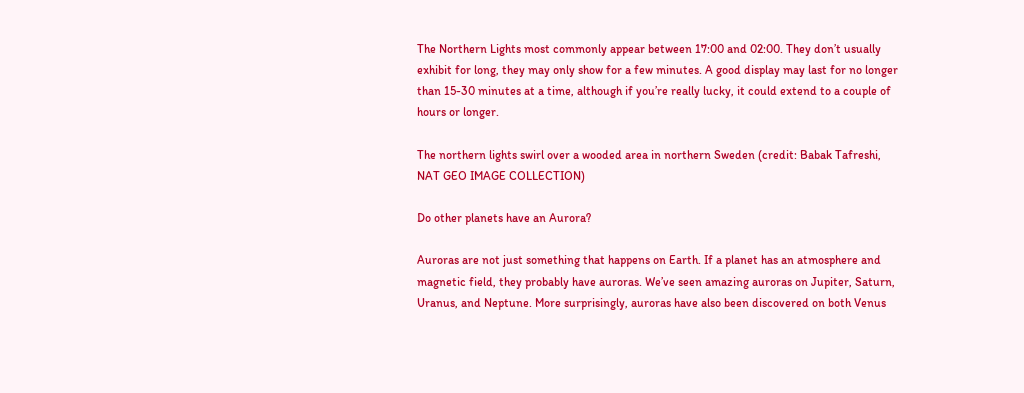The Northern Lights most commonly appear between 17:00 and 02:00. They don’t usually exhibit for long, they may only show for a few minutes. A good display may last for no longer than 15-30 minutes at a time, although if you’re really lucky, it could extend to a couple of hours or longer.

The northern lights swirl over a wooded area in northern Sweden (credit: Babak Tafreshi, NAT GEO IMAGE COLLECTION)

Do other planets have an Aurora?

Auroras are not just something that happens on Earth. If a planet has an atmosphere and magnetic field, they probably have auroras. We’ve seen amazing auroras on Jupiter, Saturn, Uranus, and Neptune. More surprisingly, auroras have also been discovered on both Venus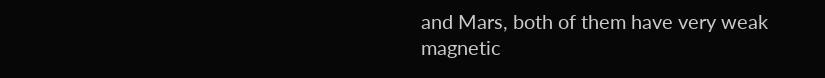and Mars, both of them have very weak magnetic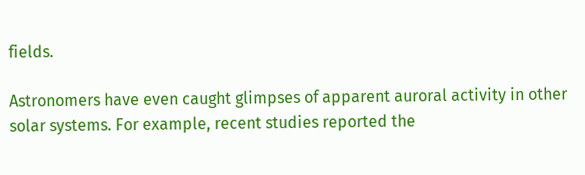fields.

Astronomers have even caught glimpses of apparent auroral activity in other solar systems. For example, recent studies reported the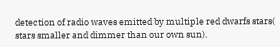detection of radio waves emitted by multiple red dwarfs stars( stars smaller and dimmer than our own sun).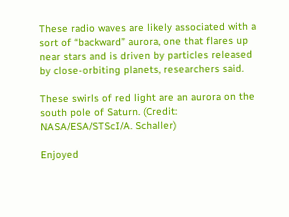These radio waves are likely associated with a sort of “backward” aurora, one that flares up near stars and is driven by particles released by close-orbiting planets, researchers said.

These swirls of red light are an aurora on the south pole of Saturn. (Credit:  NASA/ESA/STScI/A. Schaller)

Enjoyed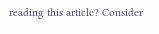reading this article? Consider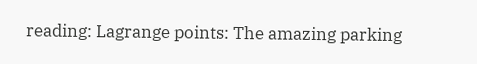reading: Lagrange points: The amazing parking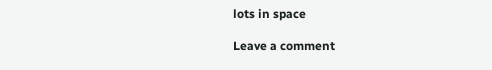lots in space

Leave a comment